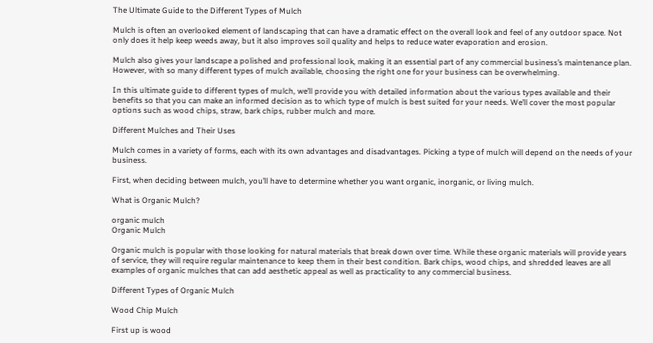The Ultimate Guide to the Different Types of Mulch

Mulch is often an overlooked element of landscaping that can have a dramatic effect on the overall look and feel of any outdoor space. Not only does it help keep weeds away, but it also improves soil quality and helps to reduce water evaporation and erosion.

Mulch also gives your landscape a polished and professional look, making it an essential part of any commercial business’s maintenance plan. However, with so many different types of mulch available, choosing the right one for your business can be overwhelming.

In this ultimate guide to different types of mulch, we’ll provide you with detailed information about the various types available and their benefits so that you can make an informed decision as to which type of mulch is best suited for your needs. We’ll cover the most popular options such as wood chips, straw, bark chips, rubber mulch and more.

Different Mulches and Their Uses

Mulch comes in a variety of forms, each with its own advantages and disadvantages. Picking a type of mulch will depend on the needs of your business.

First, when deciding between mulch, you’ll have to determine whether you want organic, inorganic, or living mulch.

What is Organic Mulch?

organic mulch
Organic Mulch

Organic mulch is popular with those looking for natural materials that break down over time. While these organic materials will provide years of service, they will require regular maintenance to keep them in their best condition. Bark chips, wood chips, and shredded leaves are all examples of organic mulches that can add aesthetic appeal as well as practicality to any commercial business.

Different Types of Organic Mulch

Wood Chip Mulch

First up is wood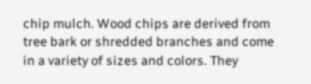chip mulch. Wood chips are derived from tree bark or shredded branches and come in a variety of sizes and colors. They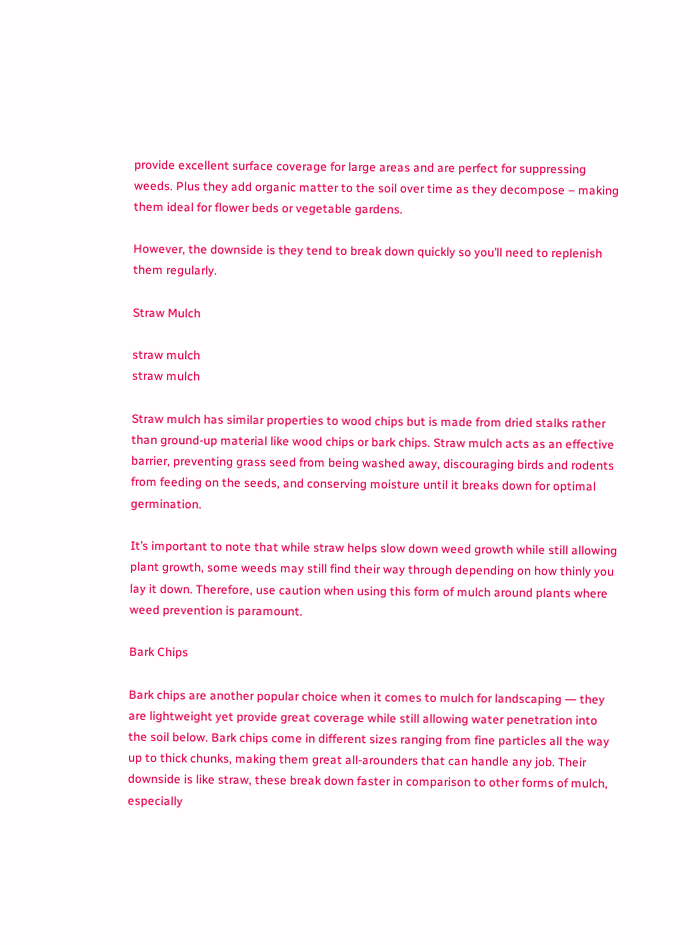provide excellent surface coverage for large areas and are perfect for suppressing weeds. Plus they add organic matter to the soil over time as they decompose – making them ideal for flower beds or vegetable gardens.

However, the downside is they tend to break down quickly so you’ll need to replenish them regularly.

Straw Mulch

straw mulch
straw mulch

Straw mulch has similar properties to wood chips but is made from dried stalks rather than ground-up material like wood chips or bark chips. Straw mulch acts as an effective barrier, preventing grass seed from being washed away, discouraging birds and rodents from feeding on the seeds, and conserving moisture until it breaks down for optimal germination.

It’s important to note that while straw helps slow down weed growth while still allowing plant growth, some weeds may still find their way through depending on how thinly you lay it down. Therefore, use caution when using this form of mulch around plants where weed prevention is paramount.

Bark Chips

Bark chips are another popular choice when it comes to mulch for landscaping ― they are lightweight yet provide great coverage while still allowing water penetration into the soil below. Bark chips come in different sizes ranging from fine particles all the way up to thick chunks, making them great all-arounders that can handle any job. Their downside is like straw, these break down faster in comparison to other forms of mulch, especially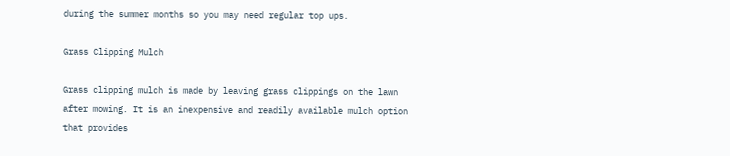during the summer months so you may need regular top ups.

Grass Clipping Mulch

Grass clipping mulch is made by leaving grass clippings on the lawn after mowing. It is an inexpensive and readily available mulch option that provides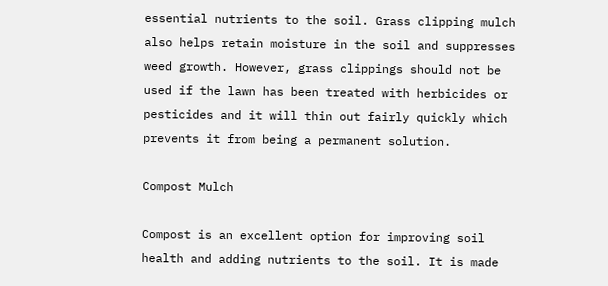essential nutrients to the soil. Grass clipping mulch also helps retain moisture in the soil and suppresses weed growth. However, grass clippings should not be used if the lawn has been treated with herbicides or pesticides and it will thin out fairly quickly which prevents it from being a permanent solution.

Compost Mulch

Compost is an excellent option for improving soil health and adding nutrients to the soil. It is made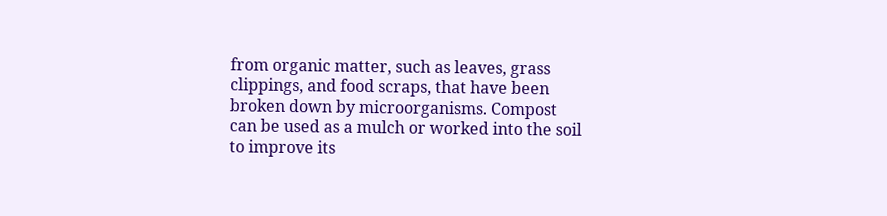from organic matter, such as leaves, grass clippings, and food scraps, that have been broken down by microorganisms. Compost can be used as a mulch or worked into the soil to improve its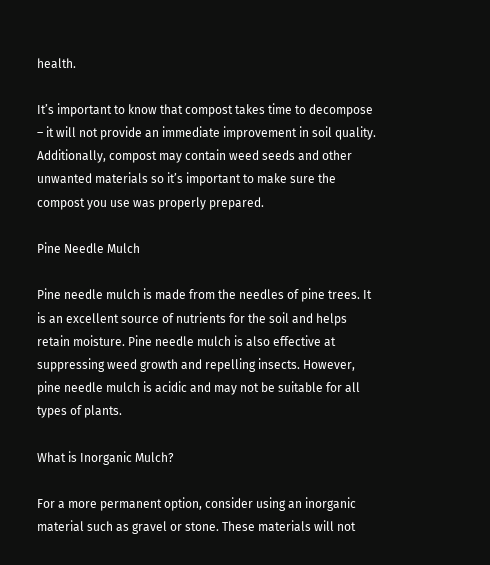health.

It’s important to know that compost takes time to decompose – it will not provide an immediate improvement in soil quality. Additionally, compost may contain weed seeds and other unwanted materials so it’s important to make sure the compost you use was properly prepared.

Pine Needle Mulch

Pine needle mulch is made from the needles of pine trees. It is an excellent source of nutrients for the soil and helps retain moisture. Pine needle mulch is also effective at suppressing weed growth and repelling insects. However, pine needle mulch is acidic and may not be suitable for all types of plants.

What is Inorganic Mulch?

For a more permanent option, consider using an inorganic material such as gravel or stone. These materials will not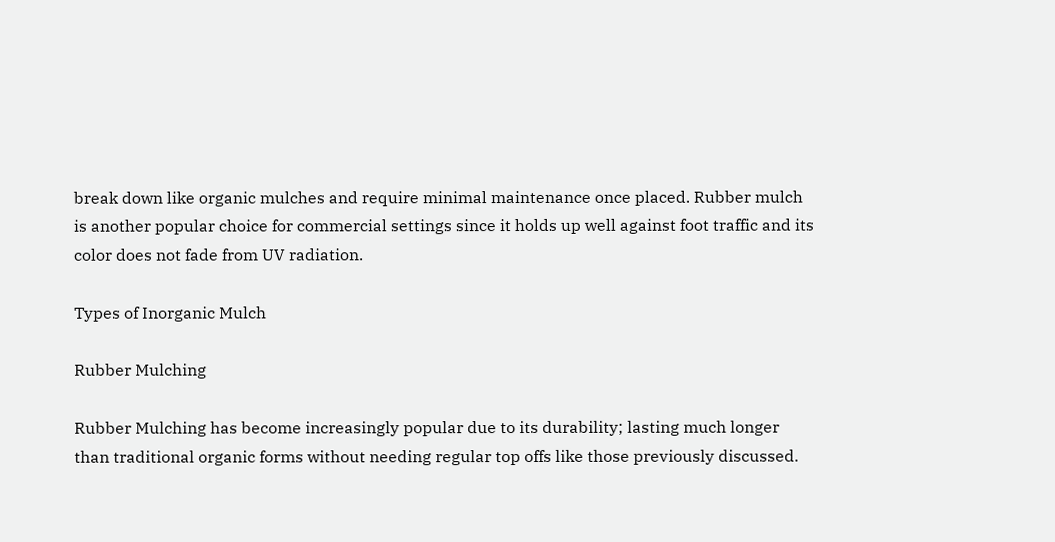break down like organic mulches and require minimal maintenance once placed. Rubber mulch is another popular choice for commercial settings since it holds up well against foot traffic and its color does not fade from UV radiation.

Types of Inorganic Mulch

Rubber Mulching

Rubber Mulching has become increasingly popular due to its durability; lasting much longer than traditional organic forms without needing regular top offs like those previously discussed.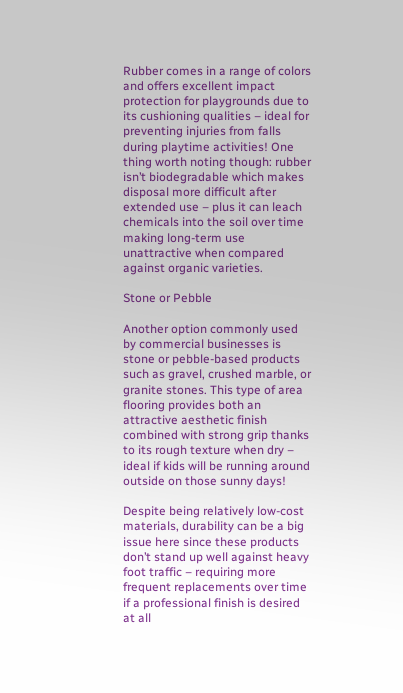Rubber comes in a range of colors and offers excellent impact protection for playgrounds due to its cushioning qualities – ideal for preventing injuries from falls during playtime activities! One thing worth noting though: rubber isn’t biodegradable which makes disposal more difficult after extended use – plus it can leach chemicals into the soil over time making long-term use unattractive when compared against organic varieties.

Stone or Pebble

Another option commonly used by commercial businesses is stone or pebble-based products such as gravel, crushed marble, or granite stones. This type of area flooring provides both an attractive aesthetic finish combined with strong grip thanks to its rough texture when dry – ideal if kids will be running around outside on those sunny days!

Despite being relatively low-cost materials, durability can be a big issue here since these products don’t stand up well against heavy foot traffic – requiring more frequent replacements over time if a professional finish is desired at all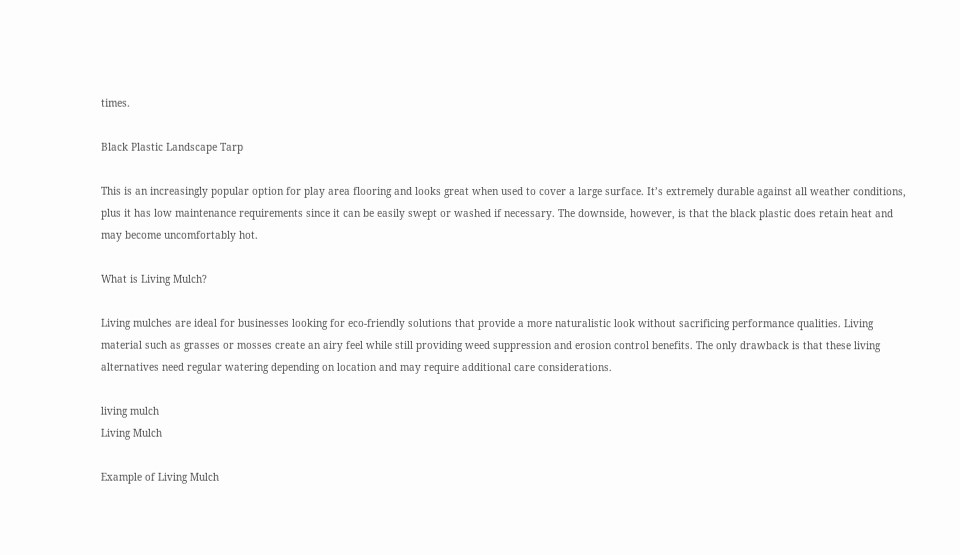times.

Black Plastic Landscape Tarp

This is an increasingly popular option for play area flooring and looks great when used to cover a large surface. It’s extremely durable against all weather conditions, plus it has low maintenance requirements since it can be easily swept or washed if necessary. The downside, however, is that the black plastic does retain heat and may become uncomfortably hot.

What is Living Mulch?

Living mulches are ideal for businesses looking for eco-friendly solutions that provide a more naturalistic look without sacrificing performance qualities. Living material such as grasses or mosses create an airy feel while still providing weed suppression and erosion control benefits. The only drawback is that these living alternatives need regular watering depending on location and may require additional care considerations.

living mulch
Living Mulch

Example of Living Mulch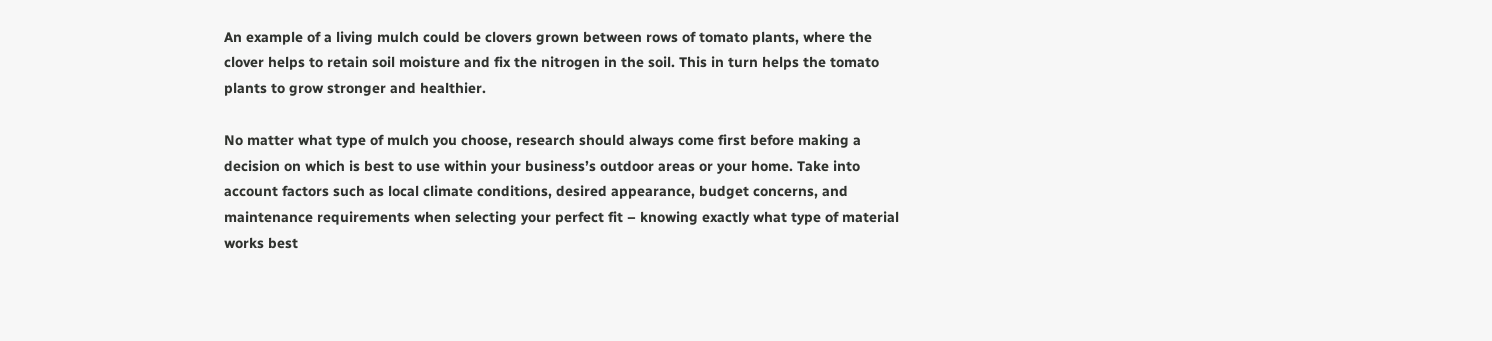An example of a living mulch could be clovers grown between rows of tomato plants, where the clover helps to retain soil moisture and fix the nitrogen in the soil. This in turn helps the tomato plants to grow stronger and healthier.

No matter what type of mulch you choose, research should always come first before making a decision on which is best to use within your business’s outdoor areas or your home. Take into account factors such as local climate conditions, desired appearance, budget concerns, and maintenance requirements when selecting your perfect fit – knowing exactly what type of material works best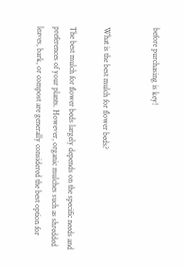before purchasing is key!


What is the best mulch for flower beds?

The best mulch for flower beds largely depends on the specific needs and preferences of your plants. However, organic mulches such as shredded leaves, bark, or compost are generally considered the best option for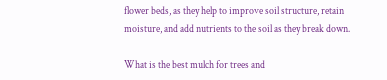flower beds, as they help to improve soil structure, retain moisture, and add nutrients to the soil as they break down.

What is the best mulch for trees and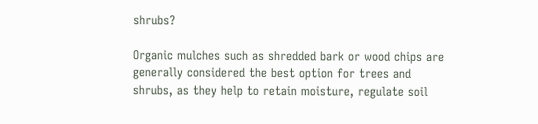shrubs?

Organic mulches such as shredded bark or wood chips are generally considered the best option for trees and shrubs, as they help to retain moisture, regulate soil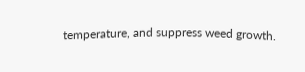temperature, and suppress weed growth.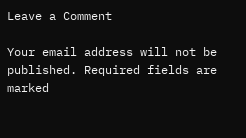Leave a Comment

Your email address will not be published. Required fields are marked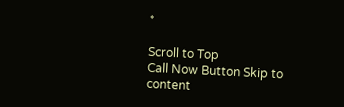*

Scroll to Top
Call Now Button Skip to content